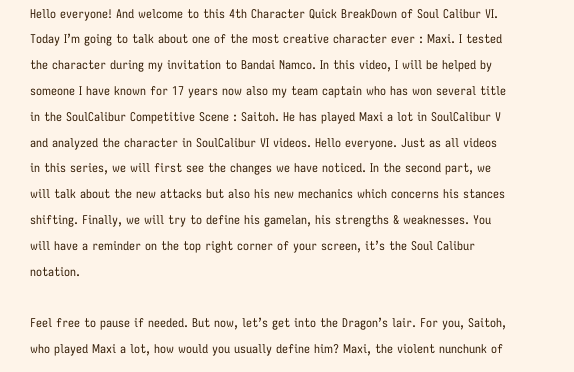Hello everyone! And welcome to this 4th Character Quick BreakDown of Soul Calibur VI. Today I’m going to talk about one of the most creative character ever : Maxi. I tested the character during my invitation to Bandai Namco. In this video, I will be helped by someone I have known for 17 years now also my team captain who has won several title in the SoulCalibur Competitive Scene : Saitoh. He has played Maxi a lot in SoulCalibur V and analyzed the character in SoulCalibur VI videos. Hello everyone. Just as all videos in this series, we will first see the changes we have noticed. In the second part, we will talk about the new attacks but also his new mechanics which concerns his stances shifting. Finally, we will try to define his gamelan, his strengths & weaknesses. You will have a reminder on the top right corner of your screen, it’s the Soul Calibur notation.

Feel free to pause if needed. But now, let’s get into the Dragon’s lair. For you, Saitoh, who played Maxi a lot, how would you usually define him? Maxi, the violent nunchunk of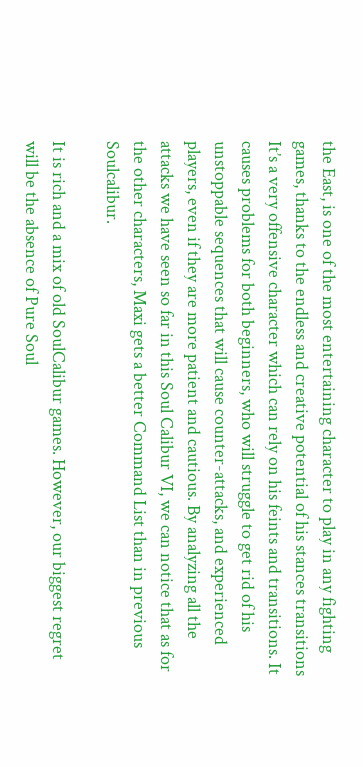the East, is one of the most entertaining character to play in any fighting games, thanks to the endless and creative potential of his stances transitions It’s a very offensive character which can rely on his feints and transitions. It causes problems for both beginners, who will struggle to get rid of his unstoppable sequences that will cause counter-attacks, and experienced players, even if they are more patient and cautious. By analyzing all the attacks we have seen so far in this Soul Calibur VI, we can notice that as for the other characters, Maxi gets a better Command List than in previous Soulcalibur.

It is rich and a mix of old SoulCalibur games. However, our biggest regret will be the absence of Pure Soul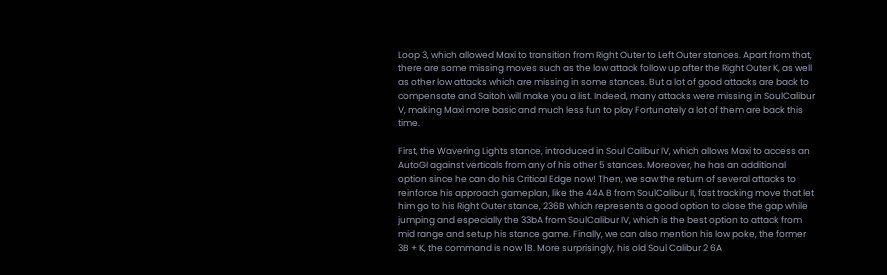Loop 3, which allowed Maxi to transition from Right Outer to Left Outer stances. Apart from that, there are some missing moves such as the low attack follow up after the Right Outer K, as well as other low attacks which are missing in some stances. But a lot of good attacks are back to compensate and Saitoh will make you a list. Indeed, many attacks were missing in SoulCalibur V, making Maxi more basic and much less fun to play Fortunately a lot of them are back this time.

First, the Wavering Lights stance, introduced in Soul Calibur IV, which allows Maxi to access an AutoGI against verticals from any of his other 5 stances. Moreover, he has an additional option since he can do his Critical Edge now! Then, we saw the return of several attacks to reinforce his approach gameplan, like the 44A B from SoulCalibur II, fast tracking move that let him go to his Right Outer stance, 236B which represents a good option to close the gap while jumping and especially the 33bA from SoulCalibur IV, which is the best option to attack from mid range and setup his stance game. Finally, we can also mention his low poke, the former 3B + K, the command is now 1B. More surprisingly, his old Soul Calibur 2 6A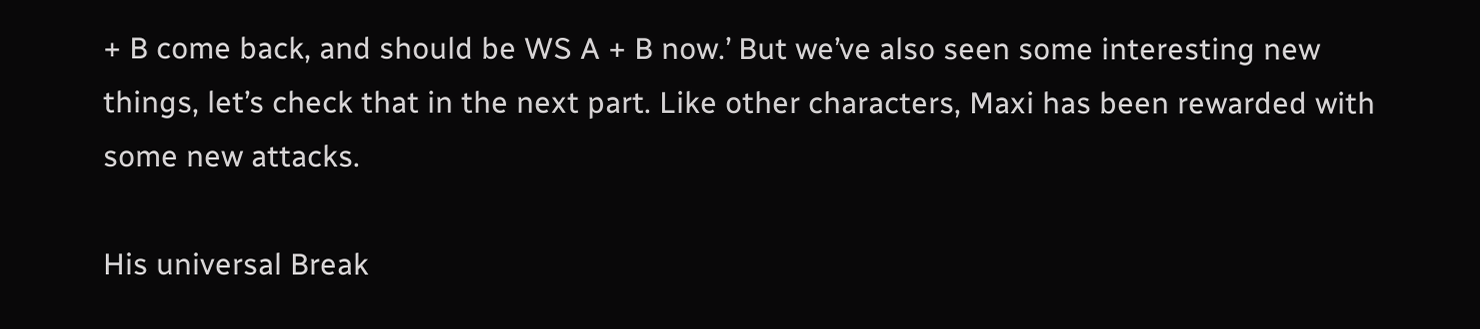+ B come back, and should be WS A + B now.’ But we’ve also seen some interesting new things, let’s check that in the next part. Like other characters, Maxi has been rewarded with some new attacks.

His universal Break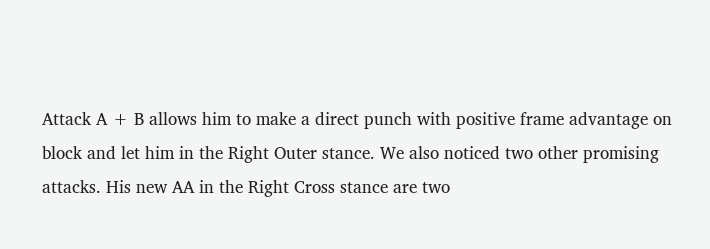Attack A + B allows him to make a direct punch with positive frame advantage on block and let him in the Right Outer stance. We also noticed two other promising attacks. His new AA in the Right Cross stance are two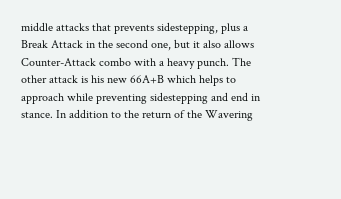middle attacks that prevents sidestepping, plus a Break Attack in the second one, but it also allows Counter-Attack combo with a heavy punch. The other attack is his new 66A+B which helps to approach while preventing sidestepping and end in stance. In addition to the return of the Wavering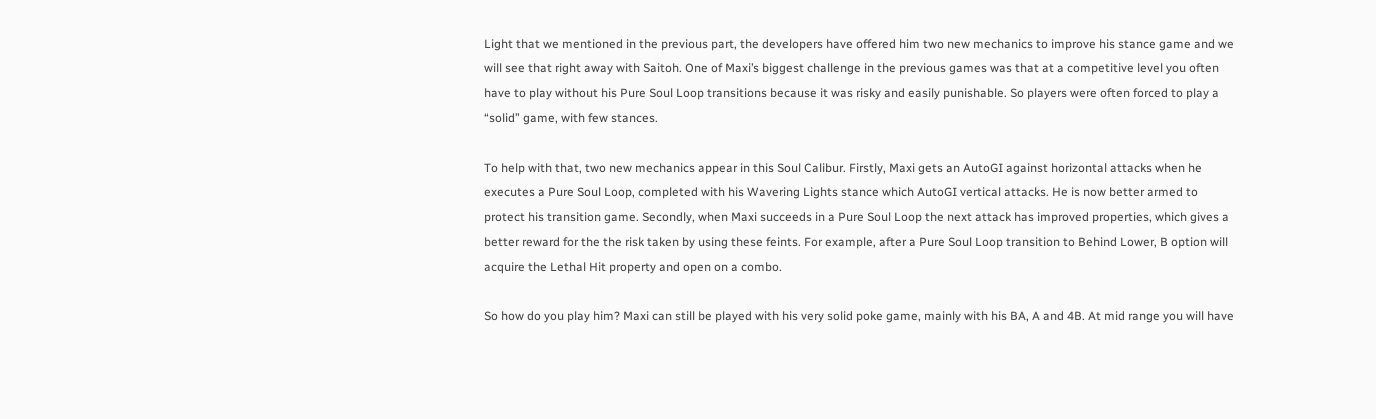Light that we mentioned in the previous part, the developers have offered him two new mechanics to improve his stance game and we will see that right away with Saitoh. One of Maxi’s biggest challenge in the previous games was that at a competitive level you often have to play without his Pure Soul Loop transitions because it was risky and easily punishable. So players were often forced to play a “solid” game, with few stances.

To help with that, two new mechanics appear in this Soul Calibur. Firstly, Maxi gets an AutoGI against horizontal attacks when he executes a Pure Soul Loop, completed with his Wavering Lights stance which AutoGI vertical attacks. He is now better armed to protect his transition game. Secondly, when Maxi succeeds in a Pure Soul Loop the next attack has improved properties, which gives a better reward for the the risk taken by using these feints. For example, after a Pure Soul Loop transition to Behind Lower, B option will acquire the Lethal Hit property and open on a combo.

So how do you play him? Maxi can still be played with his very solid poke game, mainly with his BA, A and 4B. At mid range you will have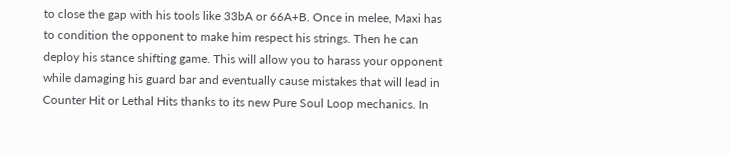to close the gap with his tools like 33bA or 66A+B. Once in melee, Maxi has to condition the opponent to make him respect his strings. Then he can deploy his stance shifting game. This will allow you to harass your opponent while damaging his guard bar and eventually cause mistakes that will lead in Counter Hit or Lethal Hits thanks to its new Pure Soul Loop mechanics. In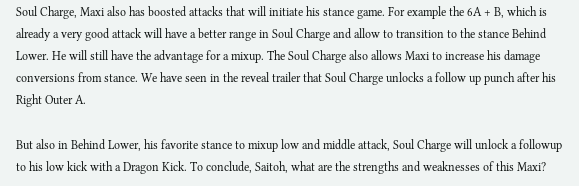Soul Charge, Maxi also has boosted attacks that will initiate his stance game. For example the 6A + B, which is already a very good attack will have a better range in Soul Charge and allow to transition to the stance Behind Lower. He will still have the advantage for a mixup. The Soul Charge also allows Maxi to increase his damage conversions from stance. We have seen in the reveal trailer that Soul Charge unlocks a follow up punch after his Right Outer A.

But also in Behind Lower, his favorite stance to mixup low and middle attack, Soul Charge will unlock a followup to his low kick with a Dragon Kick. To conclude, Saitoh, what are the strengths and weaknesses of this Maxi?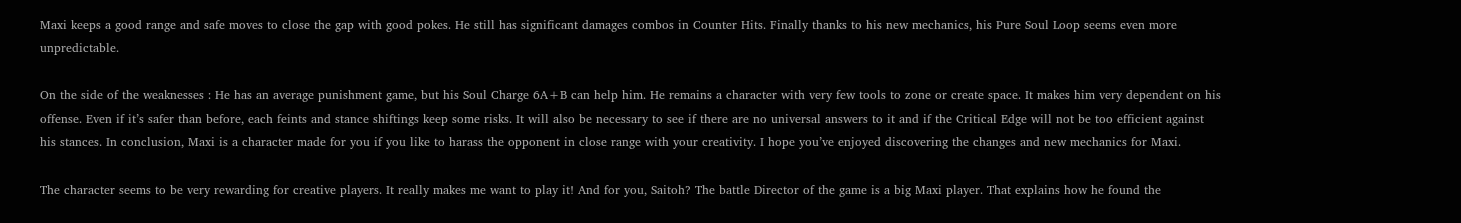Maxi keeps a good range and safe moves to close the gap with good pokes. He still has significant damages combos in Counter Hits. Finally thanks to his new mechanics, his Pure Soul Loop seems even more unpredictable.

On the side of the weaknesses : He has an average punishment game, but his Soul Charge 6A+B can help him. He remains a character with very few tools to zone or create space. It makes him very dependent on his offense. Even if it’s safer than before, each feints and stance shiftings keep some risks. It will also be necessary to see if there are no universal answers to it and if the Critical Edge will not be too efficient against his stances. In conclusion, Maxi is a character made for you if you like to harass the opponent in close range with your creativity. I hope you’ve enjoyed discovering the changes and new mechanics for Maxi.

The character seems to be very rewarding for creative players. It really makes me want to play it! And for you, Saitoh? The battle Director of the game is a big Maxi player. That explains how he found the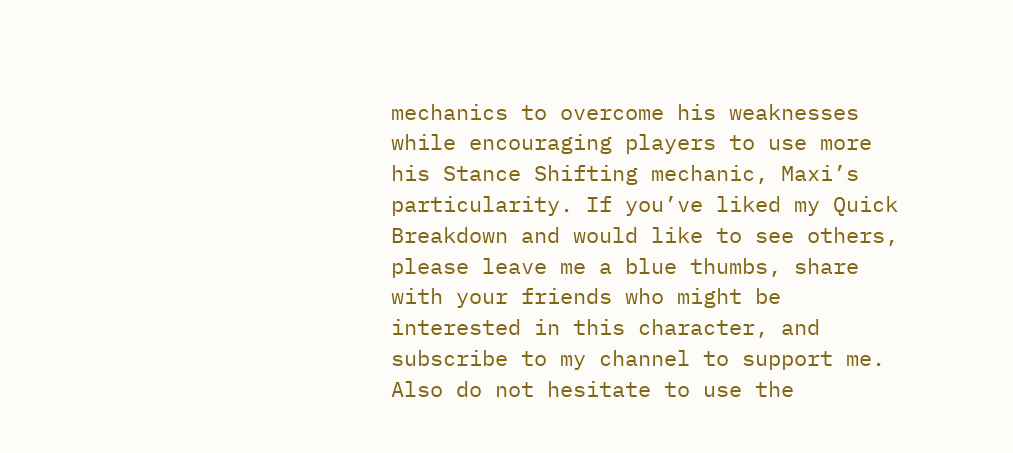mechanics to overcome his weaknesses while encouraging players to use more his Stance Shifting mechanic, Maxi’s particularity. If you’ve liked my Quick Breakdown and would like to see others, please leave me a blue thumbs, share with your friends who might be interested in this character, and subscribe to my channel to support me. Also do not hesitate to use the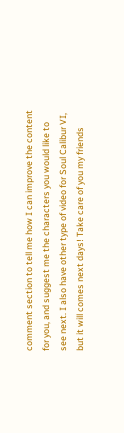comment section to tell me how I can improve the content for you, and suggest me the characters you would like to see next. I also have other type of video for Soul Calibur VI, but it will comes next days! Take care of you my friends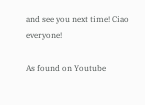and see you next time! Ciao everyone!

As found on Youtube